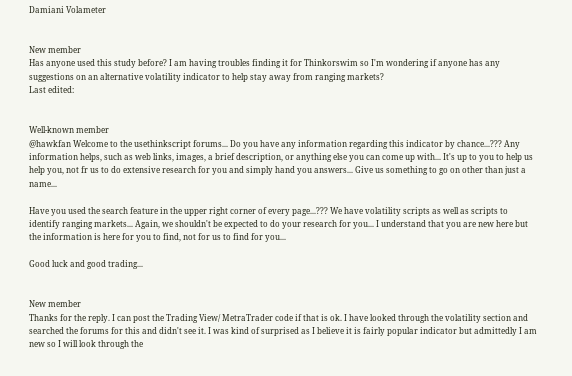Damiani Volameter


New member
Has anyone used this study before? I am having troubles finding it for Thinkorswim so I'm wondering if anyone has any suggestions on an alternative volatility indicator to help stay away from ranging markets?
Last edited:


Well-known member
@hawkfan Welcome to the usethinkscript forums... Do you have any information regarding this indicator by chance...??? Any information helps, such as web links, images, a brief description, or anything else you can come up with... It's up to you to help us help you, not fr us to do extensive research for you and simply hand you answers... Give us something to go on other than just a name...

Have you used the search feature in the upper right corner of every page...??? We have volatility scripts as well as scripts to identify ranging markets... Again, we shouldn't be expected to do your research for you... I understand that you are new here but the information is here for you to find, not for us to find for you...

Good luck and good trading...


New member
Thanks for the reply. I can post the Trading View/ MetraTrader code if that is ok. I have looked through the volatility section and searched the forums for this and didn't see it. I was kind of surprised as I believe it is fairly popular indicator but admittedly I am new so I will look through the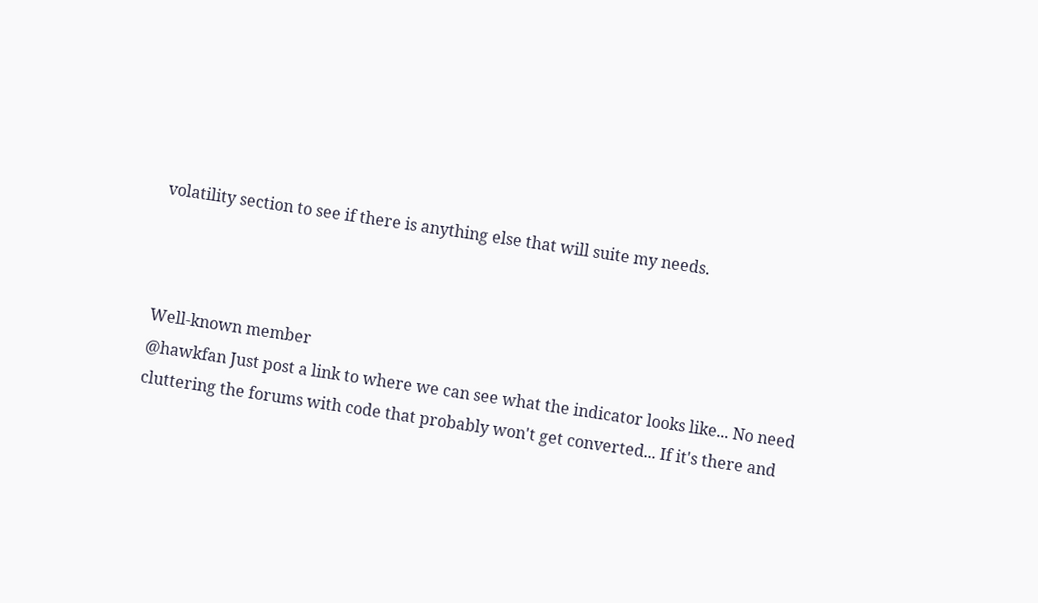volatility section to see if there is anything else that will suite my needs.



Well-known member
@hawkfan Just post a link to where we can see what the indicator looks like... No need cluttering the forums with code that probably won't get converted... If it's there and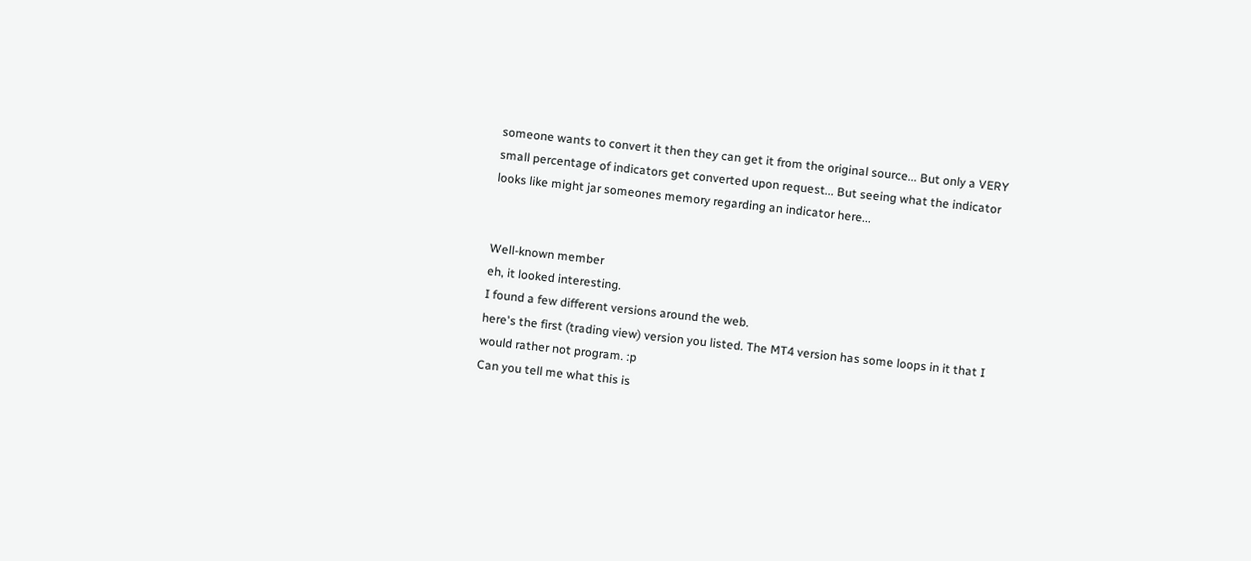someone wants to convert it then they can get it from the original source... But only a VERY small percentage of indicators get converted upon request... But seeing what the indicator looks like might jar someones memory regarding an indicator here...


Well-known member
eh, it looked interesting.
I found a few different versions around the web.
here's the first (trading view) version you listed. The MT4 version has some loops in it that I would rather not program. :p
Can you tell me what this is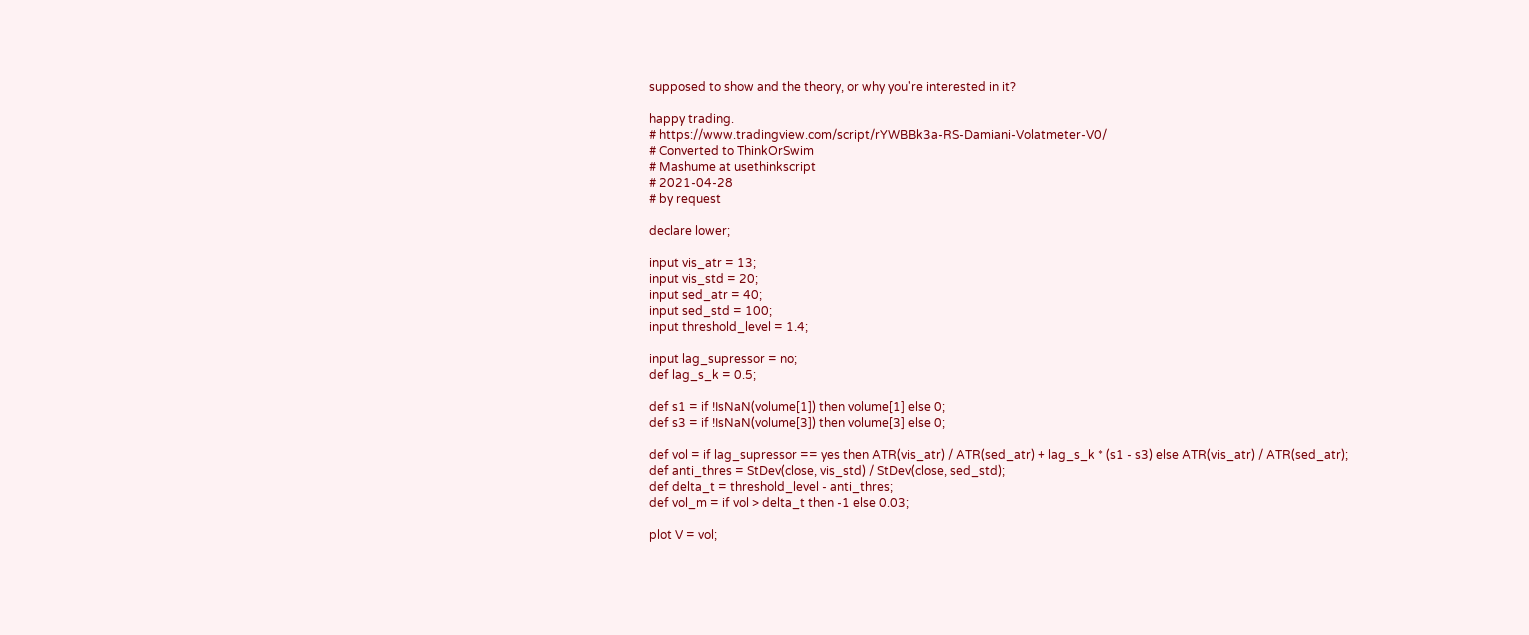supposed to show and the theory, or why you're interested in it?

happy trading.
# https://www.tradingview.com/script/rYWBBk3a-RS-Damiani-Volatmeter-V0/
# Converted to ThinkOrSwim
# Mashume at usethinkscript
# 2021-04-28
# by request

declare lower;

input vis_atr = 13;
input vis_std = 20;
input sed_atr = 40;
input sed_std = 100;
input threshold_level = 1.4;

input lag_supressor = no;
def lag_s_k = 0.5;

def s1 = if !IsNaN(volume[1]) then volume[1] else 0;
def s3 = if !IsNaN(volume[3]) then volume[3] else 0;

def vol = if lag_supressor == yes then ATR(vis_atr) / ATR(sed_atr) + lag_s_k * (s1 - s3) else ATR(vis_atr) / ATR(sed_atr);
def anti_thres = StDev(close, vis_std) / StDev(close, sed_std);
def delta_t = threshold_level - anti_thres;
def vol_m = if vol > delta_t then -1 else 0.03;

plot V = vol;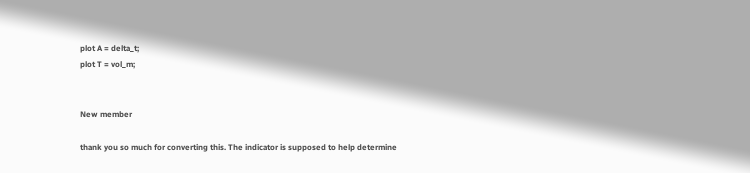plot A = delta_t;
plot T = vol_m;


New member

thank you so much for converting this. The indicator is supposed to help determine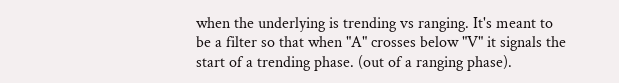when the underlying is trending vs ranging. It's meant to be a filter so that when "A" crosses below "V" it signals the start of a trending phase. (out of a ranging phase).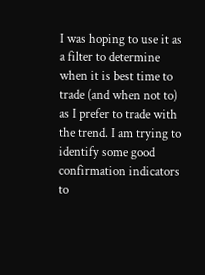I was hoping to use it as a filter to determine when it is best time to trade (and when not to) as I prefer to trade with the trend. I am trying to identify some good confirmation indicators to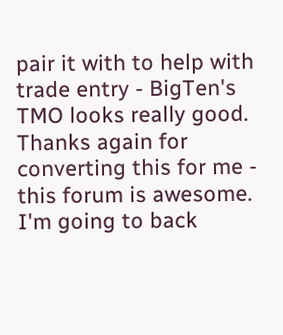pair it with to help with trade entry - BigTen's TMO looks really good. Thanks again for converting this for me - this forum is awesome. I'm going to back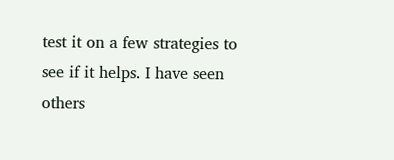test it on a few strategies to see if it helps. I have seen others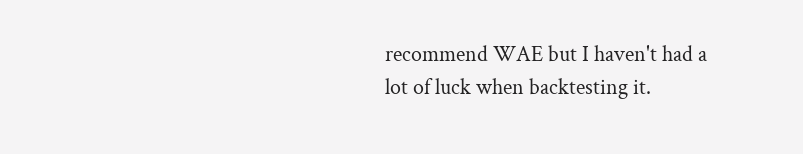recommend WAE but I haven't had a lot of luck when backtesting it.